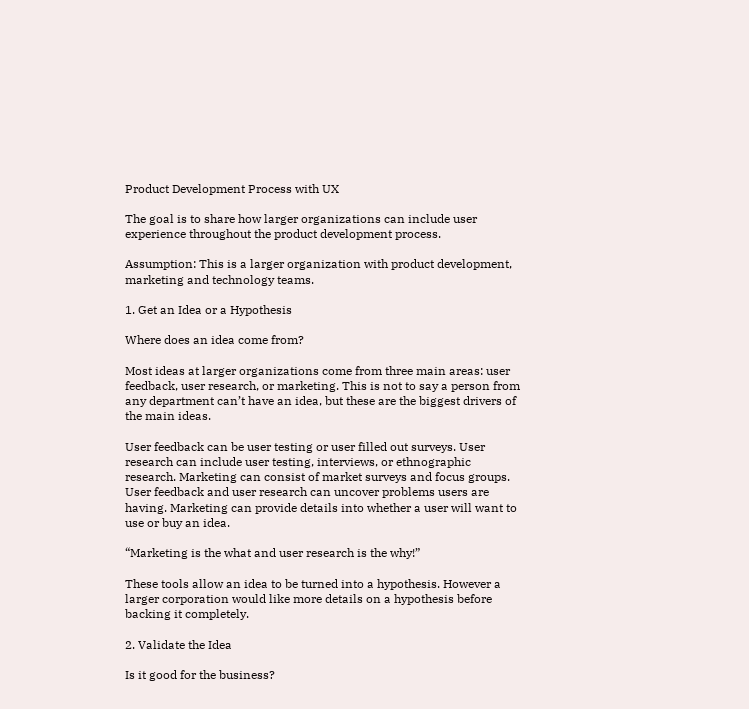Product Development Process with UX

The goal is to share how larger organizations can include user experience throughout the product development process.

Assumption: This is a larger organization with product development, marketing and technology teams.

1. Get an Idea or a Hypothesis

Where does an idea come from?

Most ideas at larger organizations come from three main areas: user feedback, user research, or marketing. This is not to say a person from any department can’t have an idea, but these are the biggest drivers of the main ideas.

User feedback can be user testing or user filled out surveys. User research can include user testing, interviews, or ethnographic research. Marketing can consist of market surveys and focus groups. User feedback and user research can uncover problems users are having. Marketing can provide details into whether a user will want to use or buy an idea.

“Marketing is the what and user research is the why!”

These tools allow an idea to be turned into a hypothesis. However a larger corporation would like more details on a hypothesis before backing it completely.

2. Validate the Idea

Is it good for the business?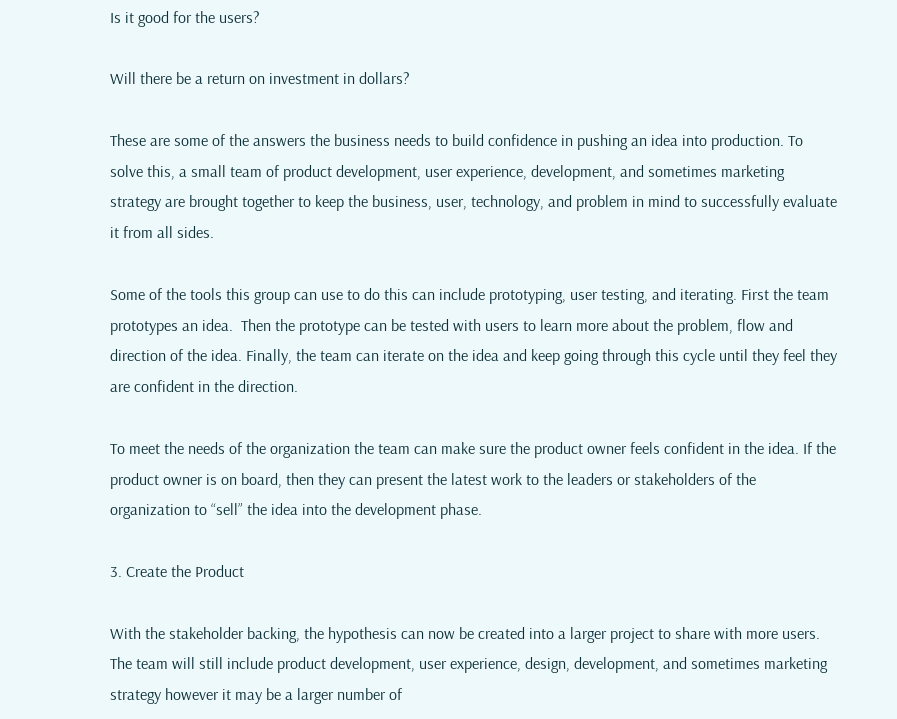Is it good for the users?

Will there be a return on investment in dollars?

These are some of the answers the business needs to build confidence in pushing an idea into production. To solve this, a small team of product development, user experience, development, and sometimes marketing strategy are brought together to keep the business, user, technology, and problem in mind to successfully evaluate it from all sides.

Some of the tools this group can use to do this can include prototyping, user testing, and iterating. First the team prototypes an idea.  Then the prototype can be tested with users to learn more about the problem, flow and direction of the idea. Finally, the team can iterate on the idea and keep going through this cycle until they feel they are confident in the direction.

To meet the needs of the organization the team can make sure the product owner feels confident in the idea. If the product owner is on board, then they can present the latest work to the leaders or stakeholders of the organization to “sell” the idea into the development phase.

3. Create the Product

With the stakeholder backing, the hypothesis can now be created into a larger project to share with more users. The team will still include product development, user experience, design, development, and sometimes marketing strategy however it may be a larger number of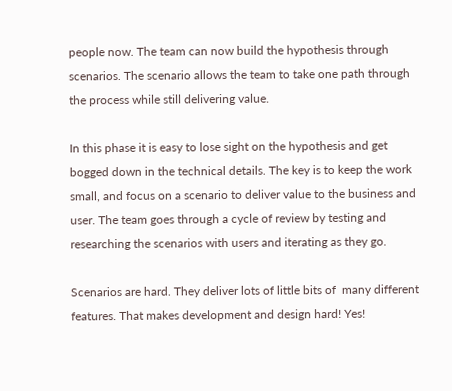people now. The team can now build the hypothesis through scenarios. The scenario allows the team to take one path through the process while still delivering value.

In this phase it is easy to lose sight on the hypothesis and get bogged down in the technical details. The key is to keep the work small, and focus on a scenario to deliver value to the business and user. The team goes through a cycle of review by testing and researching the scenarios with users and iterating as they go.

Scenarios are hard. They deliver lots of little bits of  many different features. That makes development and design hard! Yes!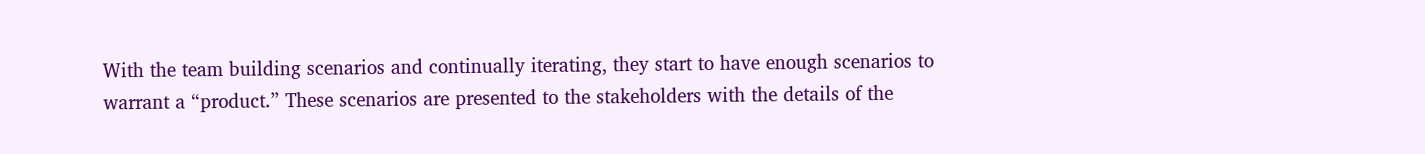With the team building scenarios and continually iterating, they start to have enough scenarios to warrant a “product.” These scenarios are presented to the stakeholders with the details of the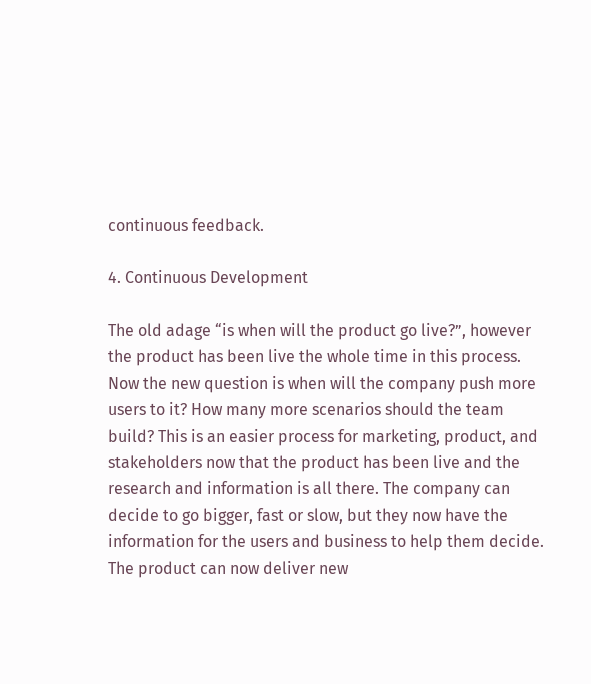continuous feedback.

4. Continuous Development

The old adage “is when will the product go live?”, however the product has been live the whole time in this process. Now the new question is when will the company push more users to it? How many more scenarios should the team build? This is an easier process for marketing, product, and stakeholders now that the product has been live and the research and information is all there. The company can decide to go bigger, fast or slow, but they now have the information for the users and business to help them decide. The product can now deliver new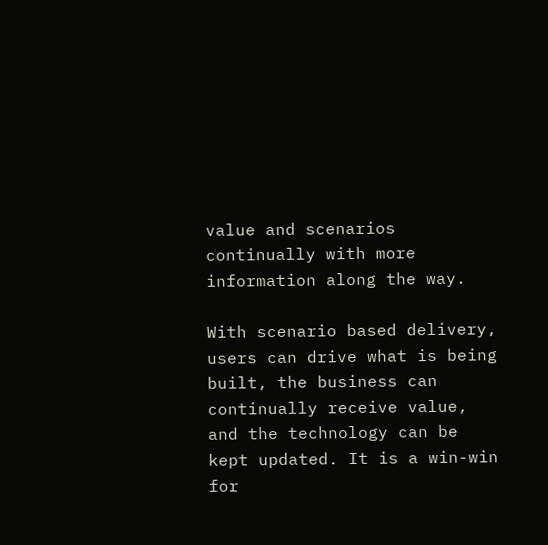value and scenarios continually with more information along the way.

With scenario based delivery, users can drive what is being built, the business can continually receive value, and the technology can be kept updated. It is a win-win for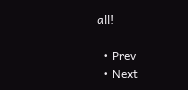all!

  • Prev
  • Next